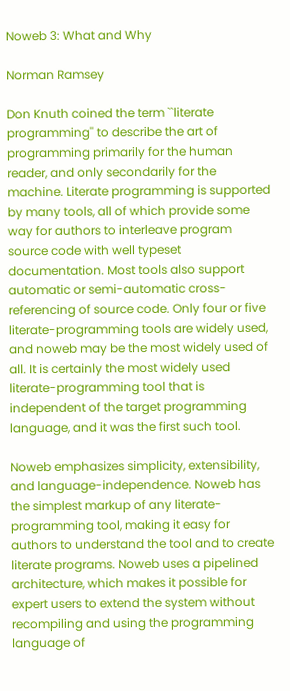Noweb 3: What and Why

Norman Ramsey

Don Knuth coined the term ``literate programming'' to describe the art of programming primarily for the human reader, and only secondarily for the machine. Literate programming is supported by many tools, all of which provide some way for authors to interleave program source code with well typeset documentation. Most tools also support automatic or semi-automatic cross-referencing of source code. Only four or five literate-programming tools are widely used, and noweb may be the most widely used of all. It is certainly the most widely used literate-programming tool that is independent of the target programming language, and it was the first such tool.

Noweb emphasizes simplicity, extensibility, and language-independence. Noweb has the simplest markup of any literate-programming tool, making it easy for authors to understand the tool and to create literate programs. Noweb uses a pipelined architecture, which makes it possible for expert users to extend the system without recompiling and using the programming language of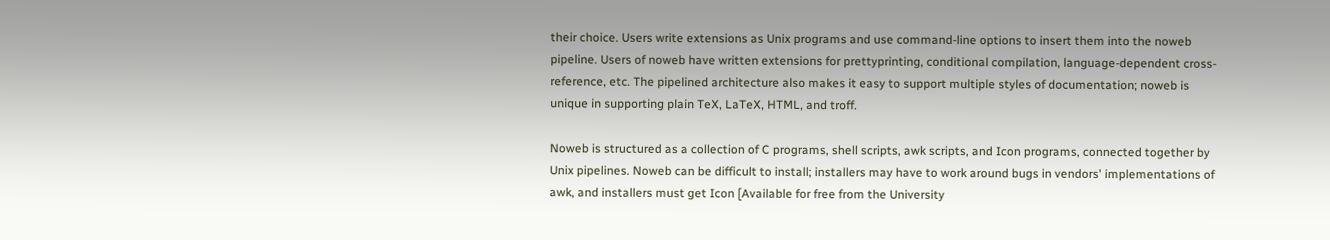their choice. Users write extensions as Unix programs and use command-line options to insert them into the noweb pipeline. Users of noweb have written extensions for prettyprinting, conditional compilation, language-dependent cross-reference, etc. The pipelined architecture also makes it easy to support multiple styles of documentation; noweb is unique in supporting plain TeX, LaTeX, HTML, and troff.

Noweb is structured as a collection of C programs, shell scripts, awk scripts, and Icon programs, connected together by Unix pipelines. Noweb can be difficult to install; installers may have to work around bugs in vendors' implementations of awk, and installers must get Icon [Available for free from the University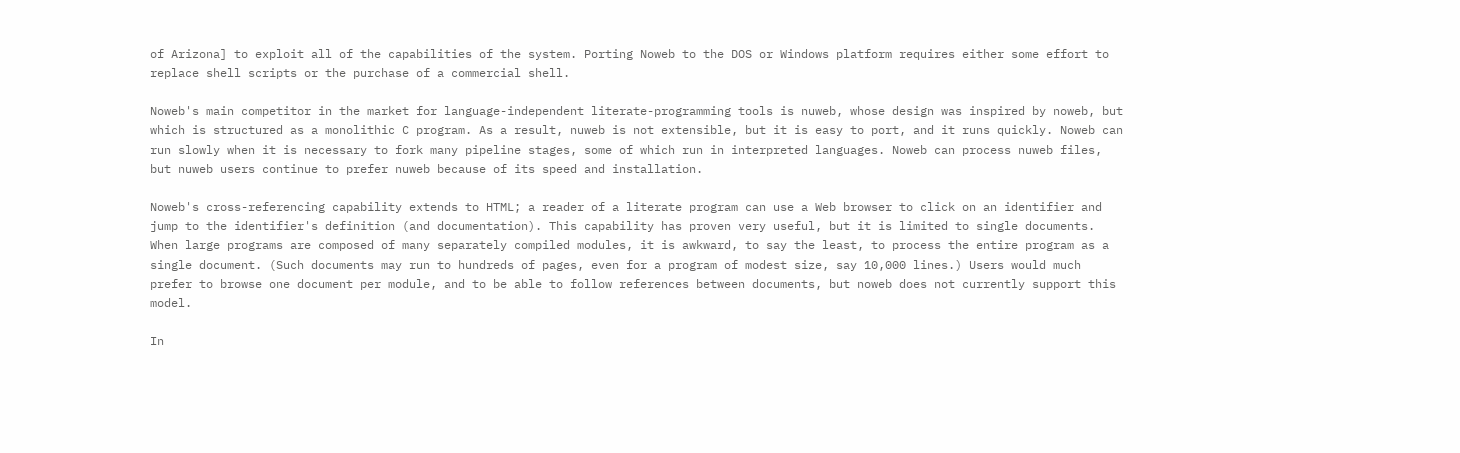of Arizona] to exploit all of the capabilities of the system. Porting Noweb to the DOS or Windows platform requires either some effort to replace shell scripts or the purchase of a commercial shell.

Noweb's main competitor in the market for language-independent literate-programming tools is nuweb, whose design was inspired by noweb, but which is structured as a monolithic C program. As a result, nuweb is not extensible, but it is easy to port, and it runs quickly. Noweb can run slowly when it is necessary to fork many pipeline stages, some of which run in interpreted languages. Noweb can process nuweb files, but nuweb users continue to prefer nuweb because of its speed and installation.

Noweb's cross-referencing capability extends to HTML; a reader of a literate program can use a Web browser to click on an identifier and jump to the identifier's definition (and documentation). This capability has proven very useful, but it is limited to single documents. When large programs are composed of many separately compiled modules, it is awkward, to say the least, to process the entire program as a single document. (Such documents may run to hundreds of pages, even for a program of modest size, say 10,000 lines.) Users would much prefer to browse one document per module, and to be able to follow references between documents, but noweb does not currently support this model.

In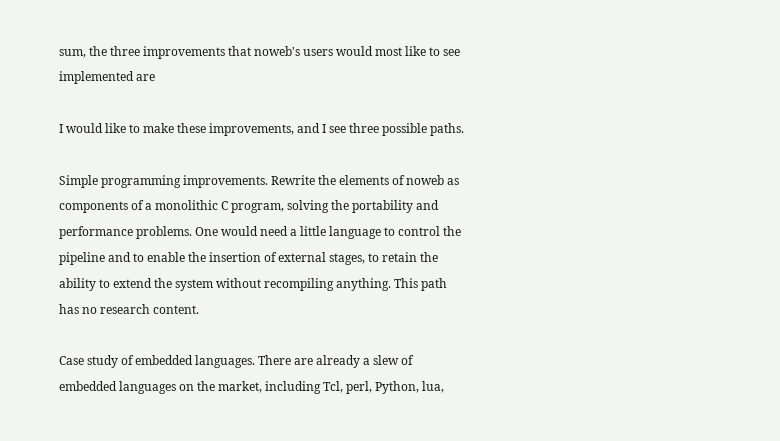sum, the three improvements that noweb's users would most like to see implemented are

I would like to make these improvements, and I see three possible paths.

Simple programming improvements. Rewrite the elements of noweb as components of a monolithic C program, solving the portability and performance problems. One would need a little language to control the pipeline and to enable the insertion of external stages, to retain the ability to extend the system without recompiling anything. This path has no research content.

Case study of embedded languages. There are already a slew of embedded languages on the market, including Tcl, perl, Python, lua,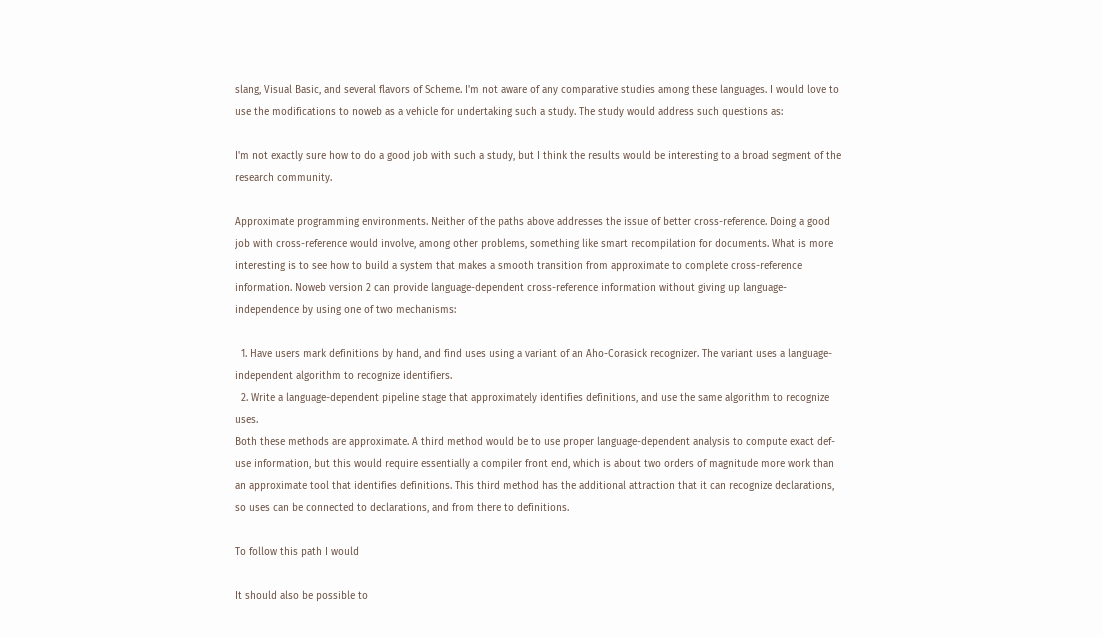slang, Visual Basic, and several flavors of Scheme. I'm not aware of any comparative studies among these languages. I would love to use the modifications to noweb as a vehicle for undertaking such a study. The study would address such questions as:

I'm not exactly sure how to do a good job with such a study, but I think the results would be interesting to a broad segment of the research community.

Approximate programming environments. Neither of the paths above addresses the issue of better cross-reference. Doing a good job with cross-reference would involve, among other problems, something like smart recompilation for documents. What is more interesting is to see how to build a system that makes a smooth transition from approximate to complete cross-reference information. Noweb version 2 can provide language-dependent cross-reference information without giving up language-independence by using one of two mechanisms:

  1. Have users mark definitions by hand, and find uses using a variant of an Aho-Corasick recognizer. The variant uses a language-independent algorithm to recognize identifiers.
  2. Write a language-dependent pipeline stage that approximately identifies definitions, and use the same algorithm to recognize uses.
Both these methods are approximate. A third method would be to use proper language-dependent analysis to compute exact def-use information, but this would require essentially a compiler front end, which is about two orders of magnitude more work than an approximate tool that identifies definitions. This third method has the additional attraction that it can recognize declarations, so uses can be connected to declarations, and from there to definitions.

To follow this path I would

It should also be possible to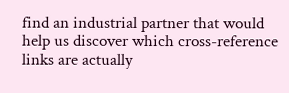find an industrial partner that would help us discover which cross-reference links are actually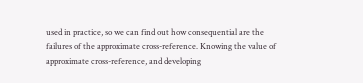used in practice, so we can find out how consequential are the failures of the approximate cross-reference. Knowing the value of approximate cross-reference, and developing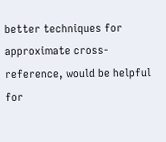better techniques for approximate cross-reference, would be helpful for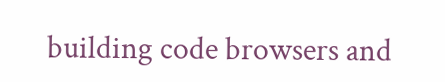building code browsers and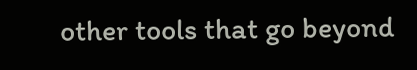other tools that go beyond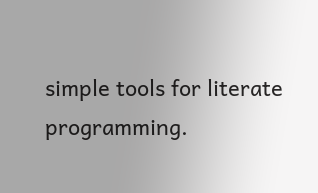simple tools for literate programming.